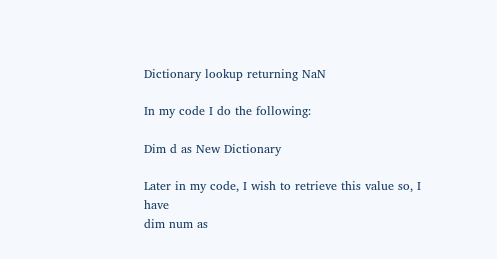Dictionary lookup returning NaN

In my code I do the following:

Dim d as New Dictionary

Later in my code, I wish to retrieve this value so, I have
dim num as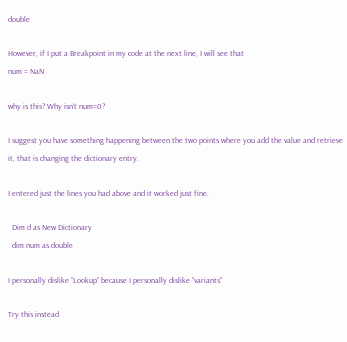double

However, if I put a Breakpoint in my code at the next line, I will see that
num = NaN

why is this? Why isn’t num=0?

I suggest you have something happening between the two points where you add the value and retrieve it, that is changing the dictionary entry.

I entered just the lines you had above and it worked just fine.

  Dim d as New Dictionary
  dim num as double

I personally dislike “Lookup” because I personally dislike “variants”

Try this instead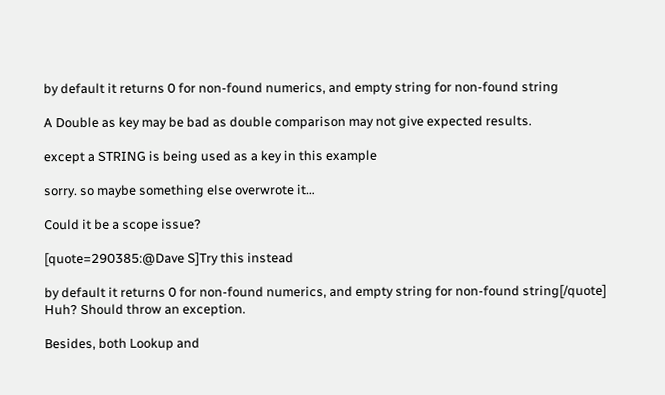by default it returns 0 for non-found numerics, and empty string for non-found string

A Double as key may be bad as double comparison may not give expected results.

except a STRING is being used as a key in this example

sorry. so maybe something else overwrote it…

Could it be a scope issue?

[quote=290385:@Dave S]Try this instead

by default it returns 0 for non-found numerics, and empty string for non-found string[/quote]
Huh? Should throw an exception.

Besides, both Lookup and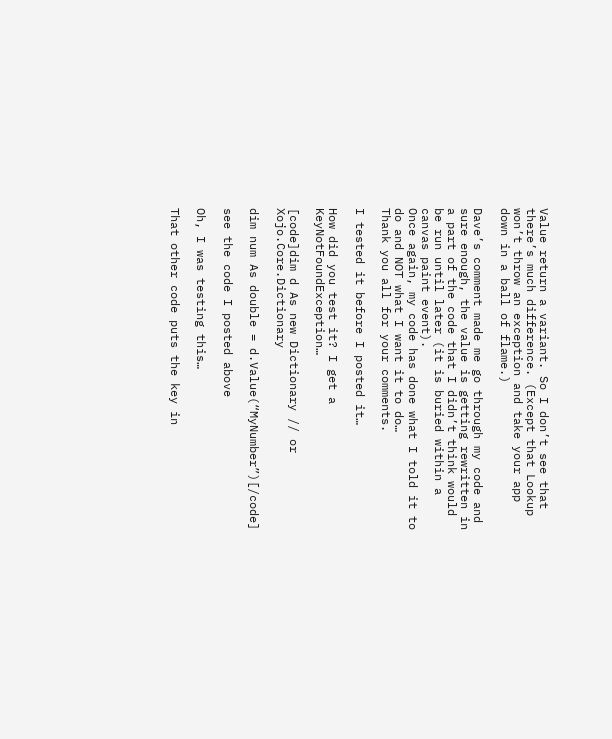Value return a variant. So I don’t see that there’s much difference. (Except that Lookup won’t throw an exception and take your app down in a ball of flame.)

Dave’s comment made me go through my code and sure enough, the value is getting rewritten in a part of the code that I didn’t think would be run until later (it is buried within a canvas paint event).
Once again, my code has done what I told it to do and NOT what I want it to do…
Thank you all for your comments.

I tested it before I posted it…

How did you test it? I get a KeyNotFoundException…

[code]dim d As new Dictionary // or Xojo.Core.Dictionary

dim num As double = d.Value(“MyNumber”)[/code]

see the code I posted above

Oh, I was testing this…

That other code puts the key in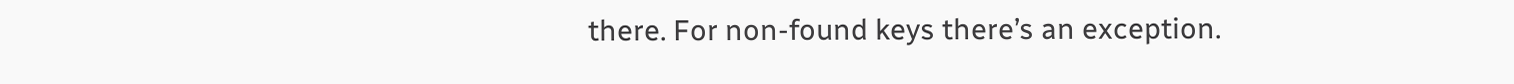there. For non-found keys there’s an exception.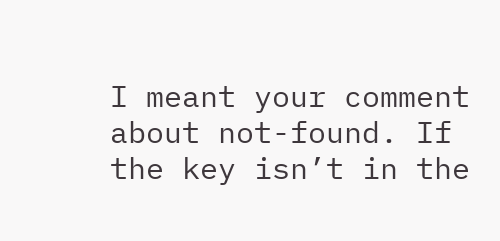I meant your comment about not-found. If the key isn’t in the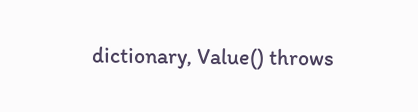dictionary, Value() throws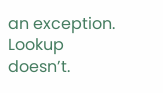an exception. Lookup doesn’t.